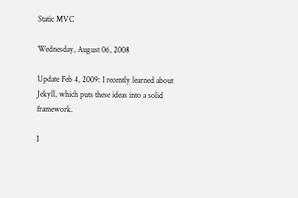Static MVC

Wednesday, August 06, 2008

Update Feb 4, 2009: I recently learned about Jekyll, which puts these ideas into a solid framework.

I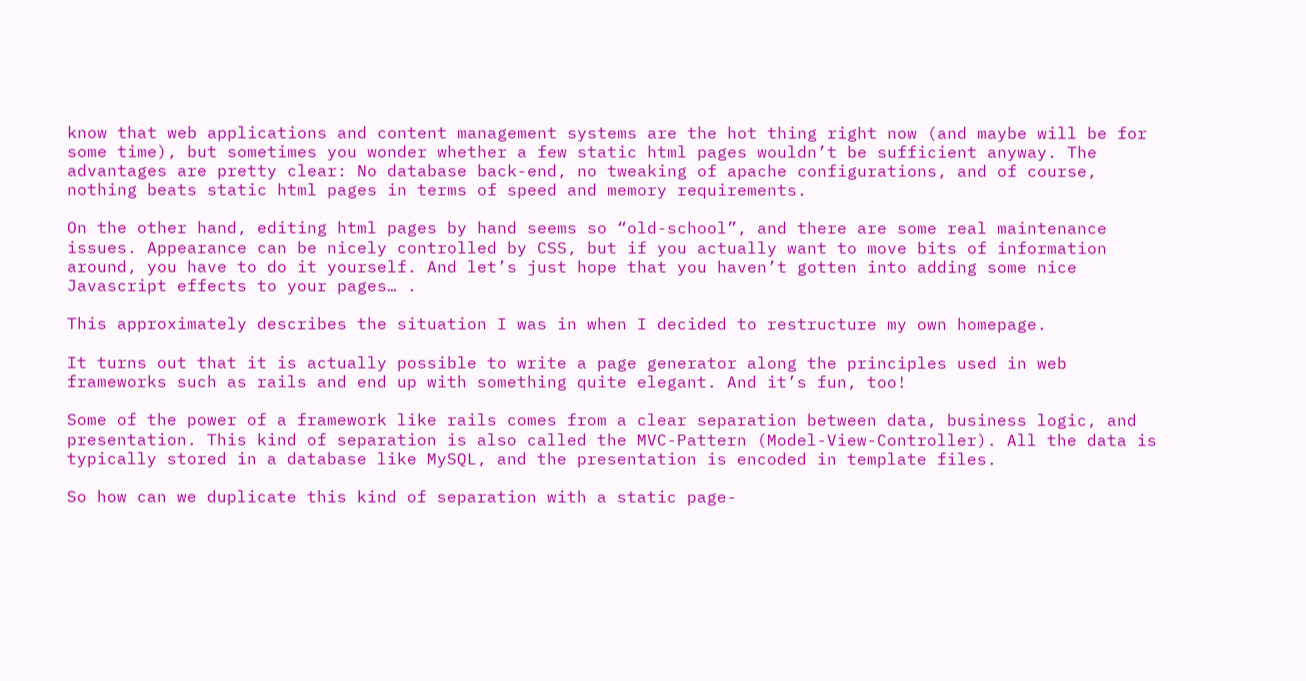know that web applications and content management systems are the hot thing right now (and maybe will be for some time), but sometimes you wonder whether a few static html pages wouldn’t be sufficient anyway. The advantages are pretty clear: No database back-end, no tweaking of apache configurations, and of course, nothing beats static html pages in terms of speed and memory requirements.

On the other hand, editing html pages by hand seems so “old-school”, and there are some real maintenance issues. Appearance can be nicely controlled by CSS, but if you actually want to move bits of information around, you have to do it yourself. And let’s just hope that you haven’t gotten into adding some nice Javascript effects to your pages… .

This approximately describes the situation I was in when I decided to restructure my own homepage.

It turns out that it is actually possible to write a page generator along the principles used in web frameworks such as rails and end up with something quite elegant. And it’s fun, too!

Some of the power of a framework like rails comes from a clear separation between data, business logic, and presentation. This kind of separation is also called the MVC-Pattern (Model-View-Controller). All the data is typically stored in a database like MySQL, and the presentation is encoded in template files.

So how can we duplicate this kind of separation with a static page-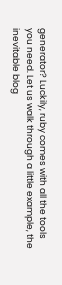generator? Luckily, ruby comes with all the tools you need. Let us walk through a little example, the inevitable blog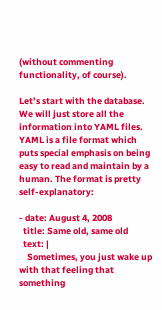(without commenting functionality, of course).

Let’s start with the database. We will just store all the information into YAML files. YAML is a file format which puts special emphasis on being easy to read and maintain by a human. The format is pretty self-explanatory:

- date: August 4, 2008
  title: Same old, same old
  text: |
    Sometimes, you just wake up with that feeling that something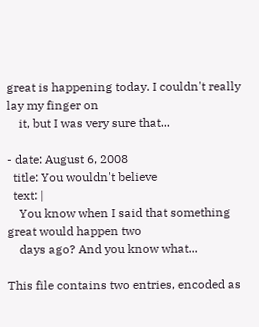great is happening today. I couldn't really lay my finger on
    it, but I was very sure that...

- date: August 6, 2008
  title: You wouldn't believe
  text: |
    You know when I said that something great would happen two
    days ago? And you know what...

This file contains two entries, encoded as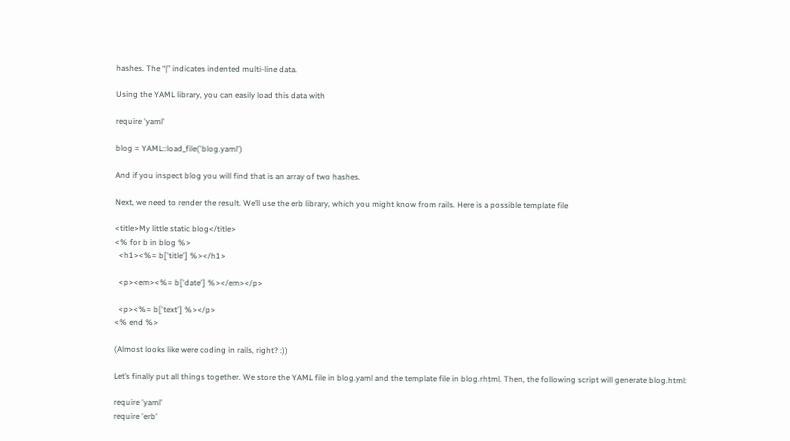hashes. The “|” indicates indented multi-line data.

Using the YAML library, you can easily load this data with

require 'yaml'

blog = YAML::load_file('blog.yaml')

And if you inspect blog you will find that is an array of two hashes.

Next, we need to render the result. We’ll use the erb library, which you might know from rails. Here is a possible template file

<title>My little static blog</title>
<% for b in blog %>
  <h1><%= b['title'] %></h1>

  <p><em><%= b['date'] %></em></p>

  <p><%= b['text'] %></p>
<% end %>

(Almost looks like were coding in rails, right? :))

Let’s finally put all things together. We store the YAML file in blog.yaml and the template file in blog.rhtml. Then, the following script will generate blog.html:

require 'yaml'
require 'erb'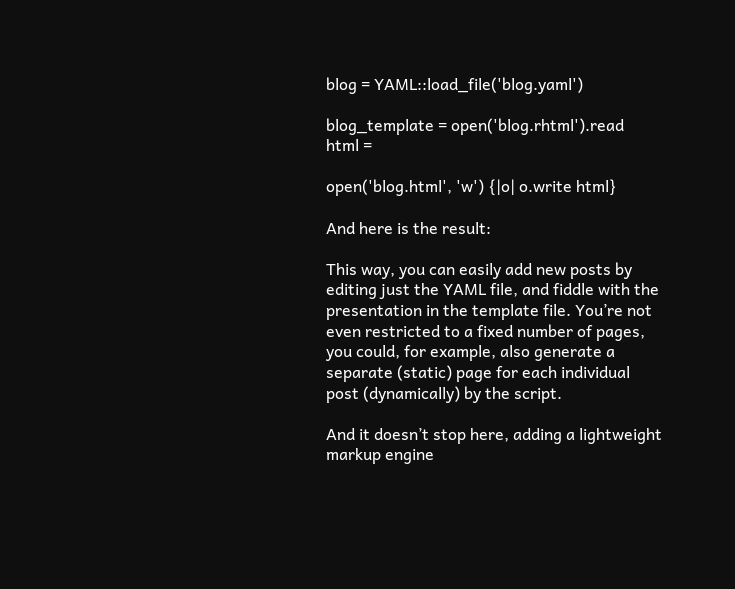blog = YAML::load_file('blog.yaml')

blog_template = open('blog.rhtml').read
html =

open('blog.html', 'w') {|o| o.write html}

And here is the result:

This way, you can easily add new posts by editing just the YAML file, and fiddle with the presentation in the template file. You’re not even restricted to a fixed number of pages, you could, for example, also generate a separate (static) page for each individual post (dynamically) by the script.

And it doesn’t stop here, adding a lightweight markup engine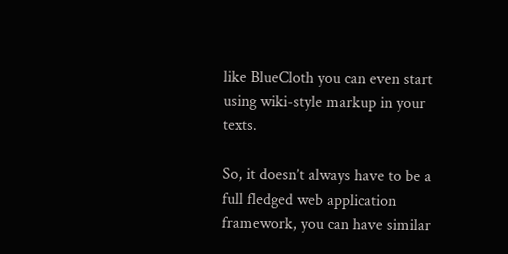like BlueCloth you can even start using wiki-style markup in your texts.

So, it doesn’t always have to be a full fledged web application framework, you can have similar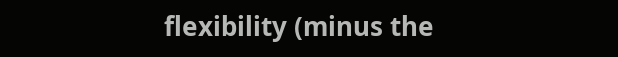flexibility (minus the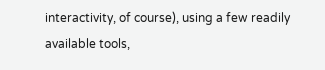interactivity, of course), using a few readily available tools,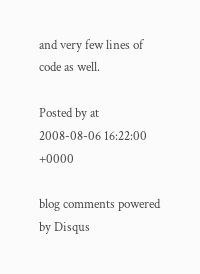and very few lines of code as well.

Posted by at 2008-08-06 16:22:00 +0000

blog comments powered by Disqus